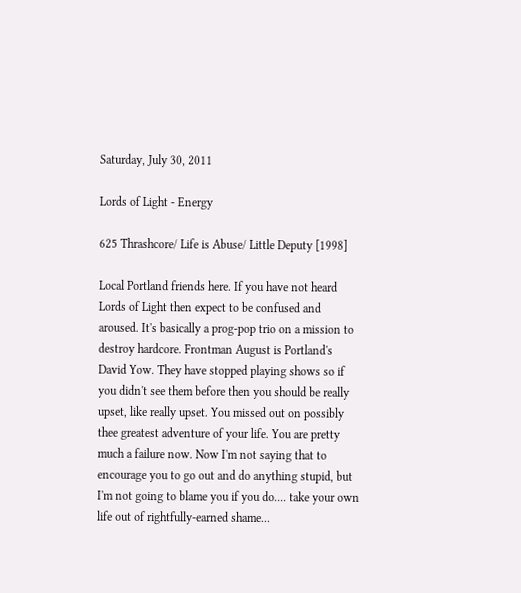Saturday, July 30, 2011

Lords of Light - Energy

625 Thrashcore/ Life is Abuse/ Little Deputy [1998]

Local Portland friends here. If you have not heard Lords of Light then expect to be confused and aroused. It's basically a prog-pop trio on a mission to destroy hardcore. Frontman August is Portland's David Yow. They have stopped playing shows so if you didn't see them before then you should be really upset, like really upset. You missed out on possibly thee greatest adventure of your life. You are pretty much a failure now. Now I'm not saying that to encourage you to go out and do anything stupid, but I'm not going to blame you if you do.... take your own life out of rightfully-earned shame...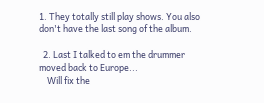1. They totally still play shows. You also don't have the last song of the album.

  2. Last I talked to em the drummer moved back to Europe...
    Will fix the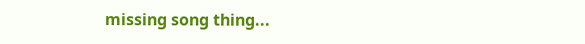missing song thing...